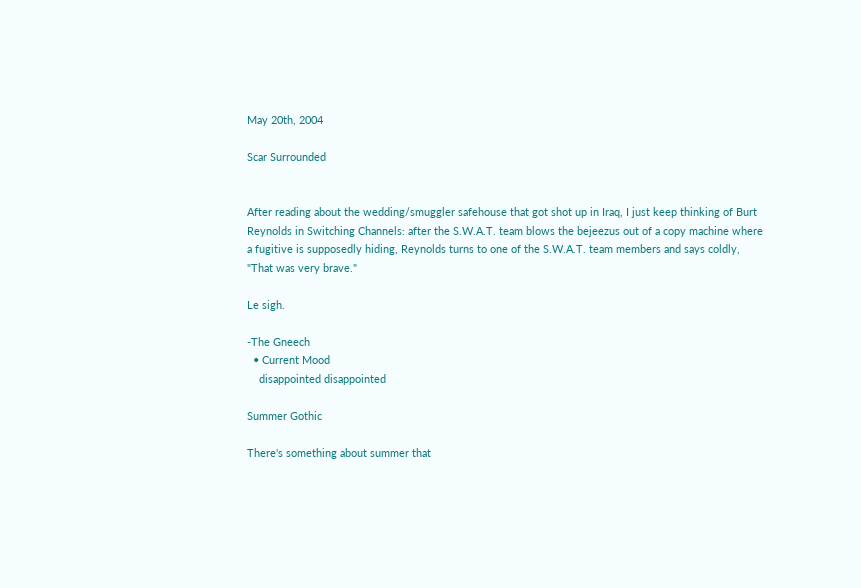May 20th, 2004

Scar Surrounded


After reading about the wedding/smuggler safehouse that got shot up in Iraq, I just keep thinking of Burt Reynolds in Switching Channels: after the S.W.A.T. team blows the bejeezus out of a copy machine where a fugitive is supposedly hiding, Reynolds turns to one of the S.W.A.T. team members and says coldly, "That was very brave."

Le sigh.

-The Gneech
  • Current Mood
    disappointed disappointed

Summer Gothic

There's something about summer that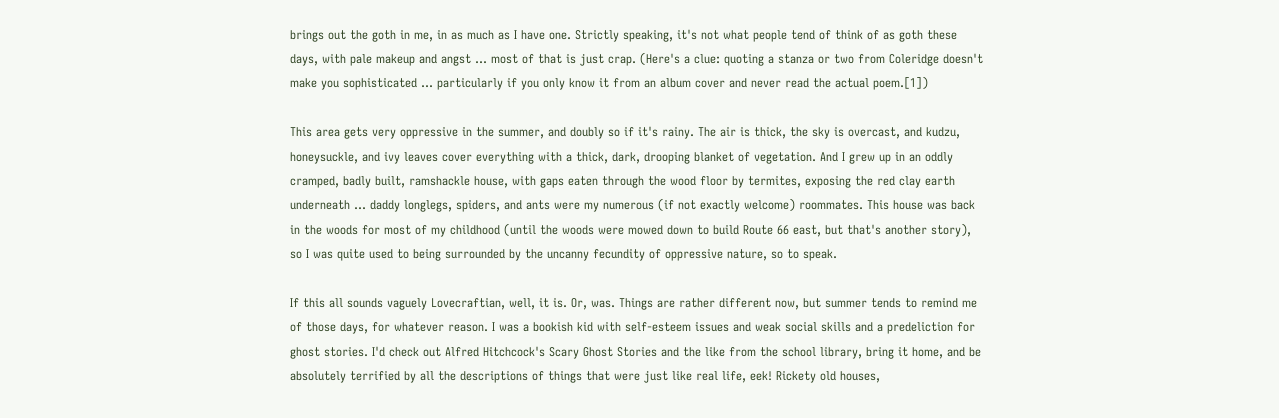brings out the goth in me, in as much as I have one. Strictly speaking, it's not what people tend of think of as goth these days, with pale makeup and angst ... most of that is just crap. (Here's a clue: quoting a stanza or two from Coleridge doesn't make you sophisticated ... particularly if you only know it from an album cover and never read the actual poem.[1])

This area gets very oppressive in the summer, and doubly so if it's rainy. The air is thick, the sky is overcast, and kudzu, honeysuckle, and ivy leaves cover everything with a thick, dark, drooping blanket of vegetation. And I grew up in an oddly cramped, badly built, ramshackle house, with gaps eaten through the wood floor by termites, exposing the red clay earth underneath ... daddy longlegs, spiders, and ants were my numerous (if not exactly welcome) roommates. This house was back in the woods for most of my childhood (until the woods were mowed down to build Route 66 east, but that's another story), so I was quite used to being surrounded by the uncanny fecundity of oppressive nature, so to speak.

If this all sounds vaguely Lovecraftian, well, it is. Or, was. Things are rather different now, but summer tends to remind me of those days, for whatever reason. I was a bookish kid with self-esteem issues and weak social skills and a predeliction for ghost stories. I'd check out Alfred Hitchcock's Scary Ghost Stories and the like from the school library, bring it home, and be absolutely terrified by all the descriptions of things that were just like real life, eek! Rickety old houses,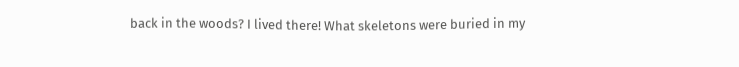back in the woods? I lived there! What skeletons were buried in my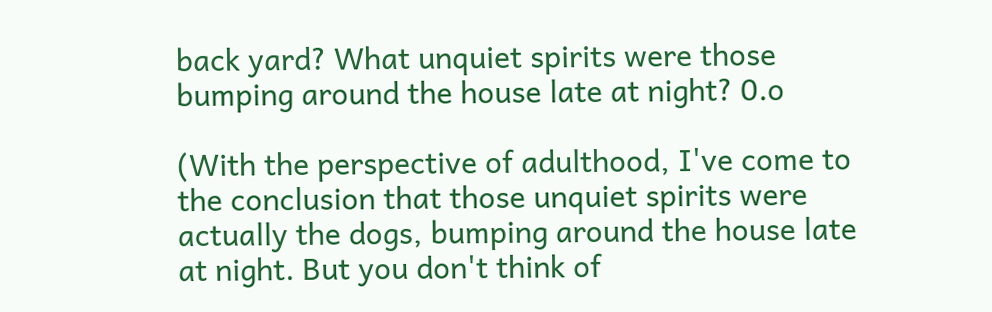back yard? What unquiet spirits were those bumping around the house late at night? 0.o

(With the perspective of adulthood, I've come to the conclusion that those unquiet spirits were actually the dogs, bumping around the house late at night. But you don't think of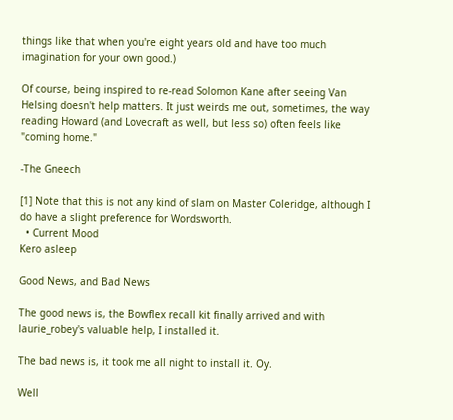things like that when you're eight years old and have too much imagination for your own good.)

Of course, being inspired to re-read Solomon Kane after seeing Van Helsing doesn't help matters. It just weirds me out, sometimes, the way reading Howard (and Lovecraft as well, but less so) often feels like "coming home."

-The Gneech

[1] Note that this is not any kind of slam on Master Coleridge, although I do have a slight preference for Wordsworth.
  • Current Mood
Kero asleep

Good News, and Bad News

The good news is, the Bowflex recall kit finally arrived and with laurie_robey's valuable help, I installed it.

The bad news is, it took me all night to install it. Oy.

Well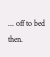... off to bed then.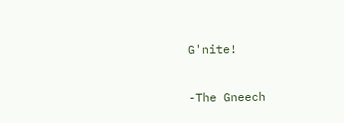G'nite!

-The Gneech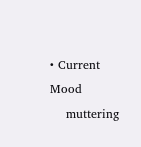• Current Mood
    muttering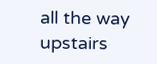all the way upstairs